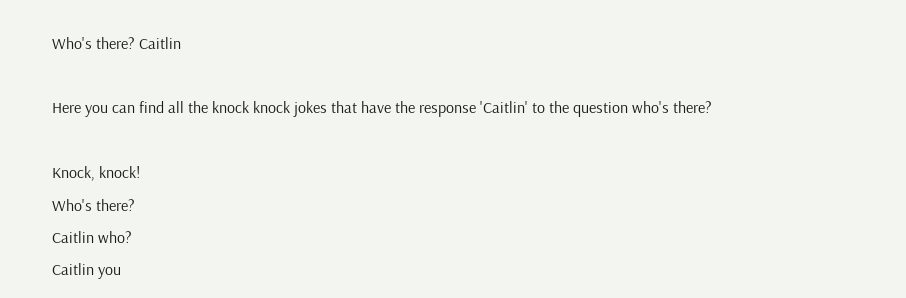Who's there? Caitlin

Here you can find all the knock knock jokes that have the response 'Caitlin' to the question who's there?

Knock, knock!
Who's there?
Caitlin who?
Caitlin you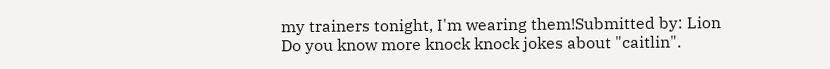my trainers tonight, I'm wearing them!Submitted by: Lion
Do you know more knock knock jokes about "caitlin".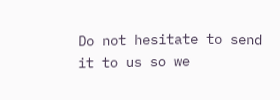Do not hesitate to send it to us so we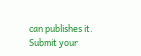can publishes it.
Submit your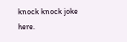knock knock joke here.